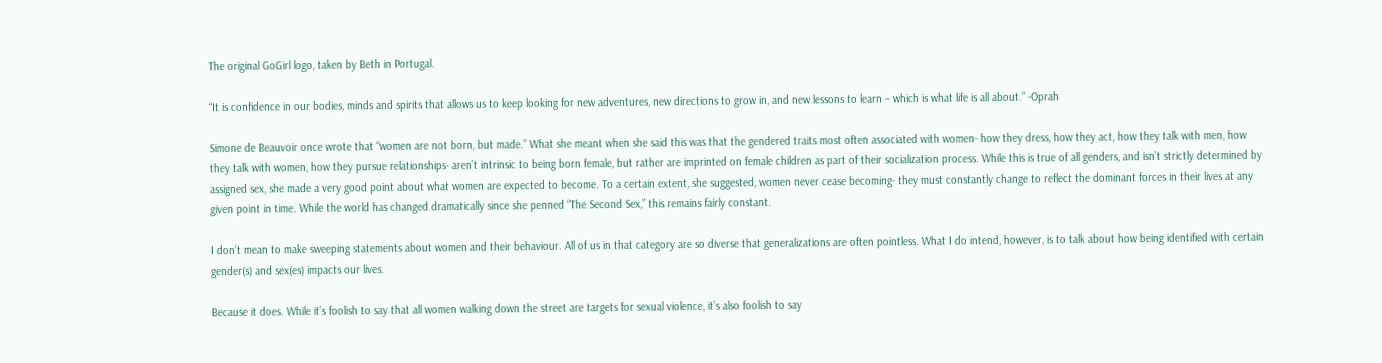The original GoGirl logo, taken by Beth in Portugal.

“It is confidence in our bodies, minds and spirits that allows us to keep looking for new adventures, new directions to grow in, and new lessons to learn – which is what life is all about.” -Oprah

Simone de Beauvoir once wrote that “women are not born, but made.” What she meant when she said this was that the gendered traits most often associated with women- how they dress, how they act, how they talk with men, how they talk with women, how they pursue relationships- aren’t intrinsic to being born female, but rather are imprinted on female children as part of their socialization process. While this is true of all genders, and isn’t strictly determined by assigned sex, she made a very good point about what women are expected to become. To a certain extent, she suggested, women never cease becoming- they must constantly change to reflect the dominant forces in their lives at any given point in time. While the world has changed dramatically since she penned “The Second Sex,” this remains fairly constant.

I don’t mean to make sweeping statements about women and their behaviour. All of us in that category are so diverse that generalizations are often pointless. What I do intend, however, is to talk about how being identified with certain gender(s) and sex(es) impacts our lives.

Because it does. While it’s foolish to say that all women walking down the street are targets for sexual violence, it’s also foolish to say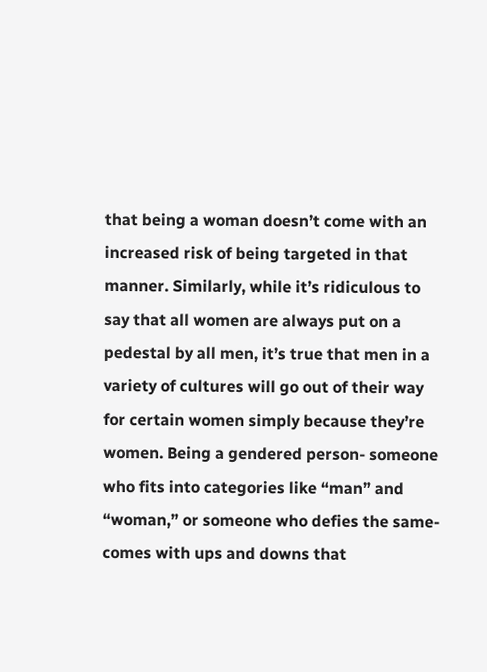that being a woman doesn’t come with an increased risk of being targeted in that manner. Similarly, while it’s ridiculous to say that all women are always put on a pedestal by all men, it’s true that men in a variety of cultures will go out of their way for certain women simply because they’re women. Being a gendered person- someone who fits into categories like “man” and “woman,” or someone who defies the same- comes with ups and downs that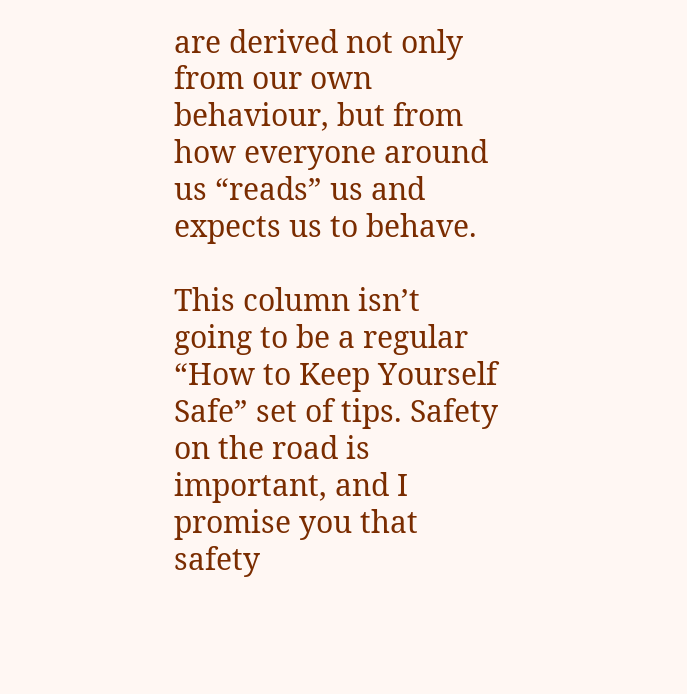are derived not only from our own behaviour, but from how everyone around us “reads” us and expects us to behave.

This column isn’t going to be a regular “How to Keep Yourself Safe” set of tips. Safety on the road is important, and I promise you that safety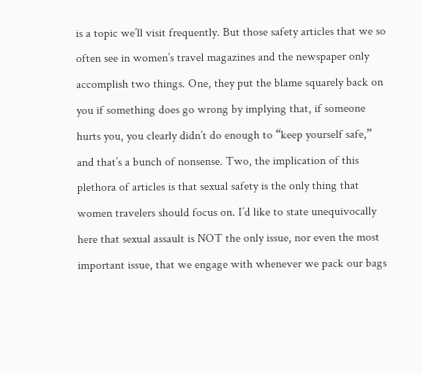is a topic we’ll visit frequently. But those safety articles that we so often see in women’s travel magazines and the newspaper only accomplish two things. One, they put the blame squarely back on you if something does go wrong by implying that, if someone hurts you, you clearly didn’t do enough to “keep yourself safe,” and that’s a bunch of nonsense. Two, the implication of this plethora of articles is that sexual safety is the only thing that women travelers should focus on. I’d like to state unequivocally here that sexual assault is NOT the only issue, nor even the most important issue, that we engage with whenever we pack our bags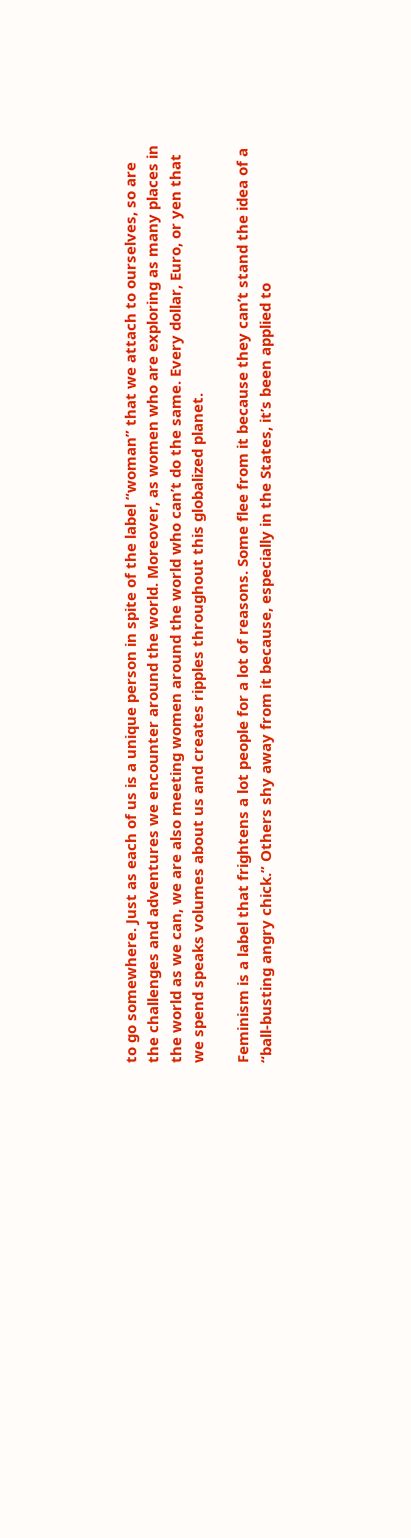to go somewhere. Just as each of us is a unique person in spite of the label “woman” that we attach to ourselves, so are the challenges and adventures we encounter around the world. Moreover, as women who are exploring as many places in the world as we can, we are also meeting women around the world who can’t do the same. Every dollar, Euro, or yen that we spend speaks volumes about us and creates ripples throughout this globalized planet.

Feminism is a label that frightens a lot people for a lot of reasons. Some flee from it because they can’t stand the idea of a “ball-busting angry chick.” Others shy away from it because, especially in the States, it’s been applied to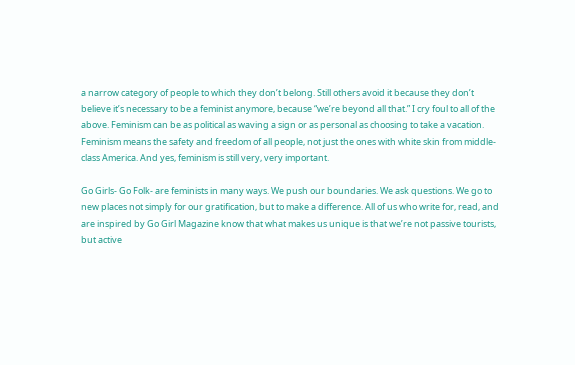a narrow category of people to which they don’t belong. Still others avoid it because they don’t believe it’s necessary to be a feminist anymore, because “we’re beyond all that.” I cry foul to all of the above. Feminism can be as political as waving a sign or as personal as choosing to take a vacation. Feminism means the safety and freedom of all people, not just the ones with white skin from middle-class America. And yes, feminism is still very, very important.

Go Girls- Go Folk- are feminists in many ways. We push our boundaries. We ask questions. We go to new places not simply for our gratification, but to make a difference. All of us who write for, read, and are inspired by Go Girl Magazine know that what makes us unique is that we’re not passive tourists, but active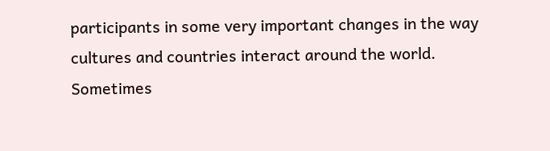participants in some very important changes in the way cultures and countries interact around the world. Sometimes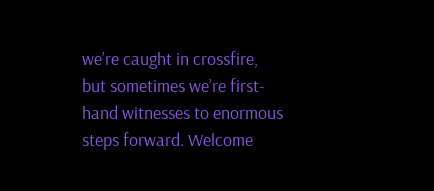we’re caught in crossfire, but sometimes we’re first-hand witnesses to enormous steps forward. Welcome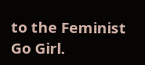to the Feminist Go Girl.